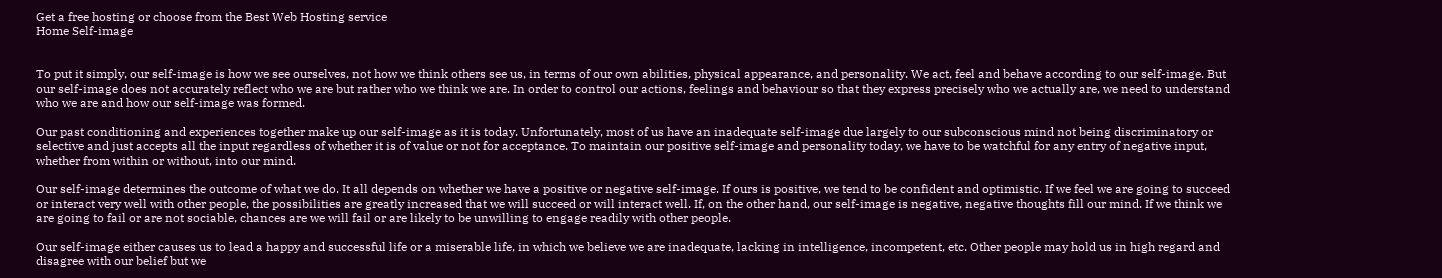Get a free hosting or choose from the Best Web Hosting service
Home Self-image


To put it simply, our self-image is how we see ourselves, not how we think others see us, in terms of our own abilities, physical appearance, and personality. We act, feel and behave according to our self-image. But our self-image does not accurately reflect who we are but rather who we think we are. In order to control our actions, feelings and behaviour so that they express precisely who we actually are, we need to understand who we are and how our self-image was formed.

Our past conditioning and experiences together make up our self-image as it is today. Unfortunately, most of us have an inadequate self-image due largely to our subconscious mind not being discriminatory or selective and just accepts all the input regardless of whether it is of value or not for acceptance. To maintain our positive self-image and personality today, we have to be watchful for any entry of negative input, whether from within or without, into our mind.

Our self-image determines the outcome of what we do. It all depends on whether we have a positive or negative self-image. If ours is positive, we tend to be confident and optimistic. If we feel we are going to succeed or interact very well with other people, the possibilities are greatly increased that we will succeed or will interact well. If, on the other hand, our self-image is negative, negative thoughts fill our mind. If we think we are going to fail or are not sociable, chances are we will fail or are likely to be unwilling to engage readily with other people.

Our self-image either causes us to lead a happy and successful life or a miserable life, in which we believe we are inadequate, lacking in intelligence, incompetent, etc. Other people may hold us in high regard and disagree with our belief but we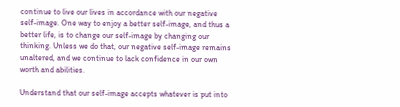continue to live our lives in accordance with our negative self-image. One way to enjoy a better self-image, and thus a better life, is to change our self-image by changing our thinking. Unless we do that, our negative self-image remains unaltered, and we continue to lack confidence in our own worth and abilities.

Understand that our self-image accepts whatever is put into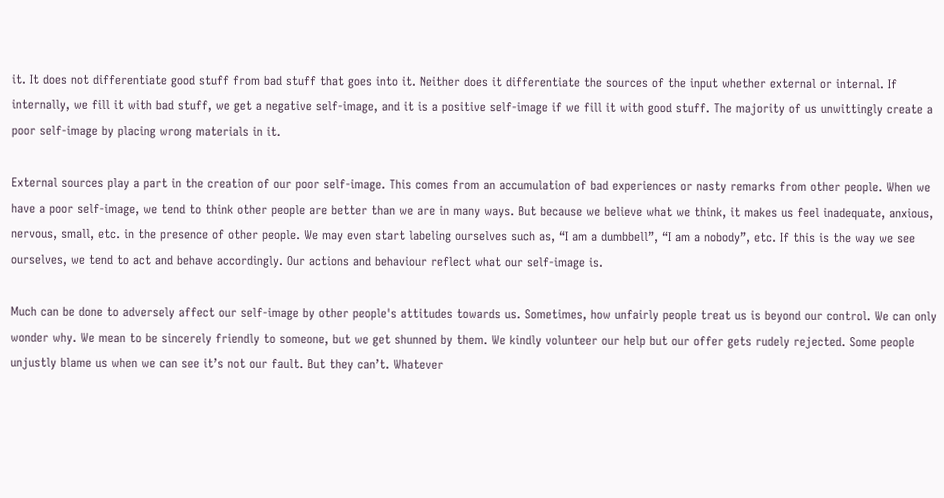it. It does not differentiate good stuff from bad stuff that goes into it. Neither does it differentiate the sources of the input whether external or internal. If internally, we fill it with bad stuff, we get a negative self-image, and it is a positive self-image if we fill it with good stuff. The majority of us unwittingly create a poor self-image by placing wrong materials in it.

External sources play a part in the creation of our poor self-image. This comes from an accumulation of bad experiences or nasty remarks from other people. When we have a poor self-image, we tend to think other people are better than we are in many ways. But because we believe what we think, it makes us feel inadequate, anxious, nervous, small, etc. in the presence of other people. We may even start labeling ourselves such as, “I am a dumbbell”, “I am a nobody”, etc. If this is the way we see ourselves, we tend to act and behave accordingly. Our actions and behaviour reflect what our self-image is.

Much can be done to adversely affect our self-image by other people's attitudes towards us. Sometimes, how unfairly people treat us is beyond our control. We can only wonder why. We mean to be sincerely friendly to someone, but we get shunned by them. We kindly volunteer our help but our offer gets rudely rejected. Some people unjustly blame us when we can see it’s not our fault. But they can’t. Whatever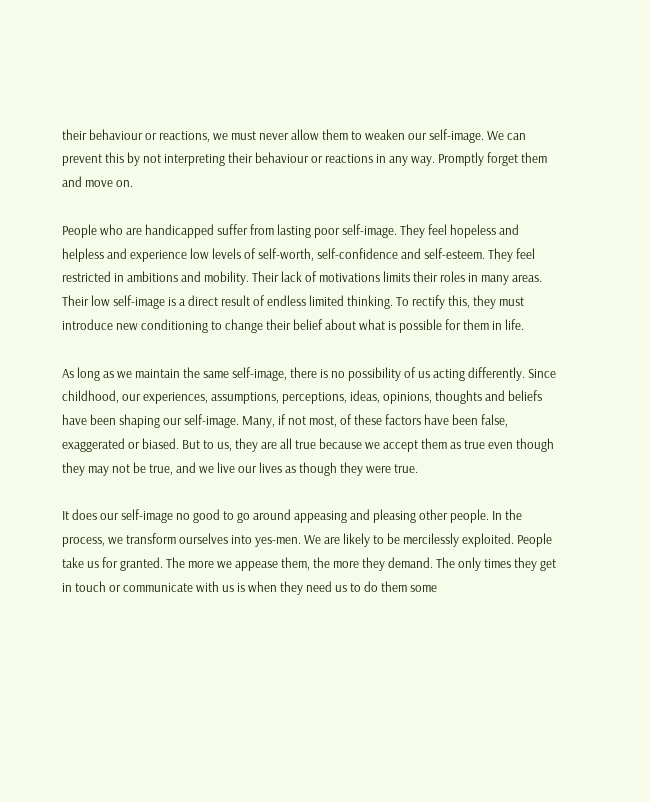their behaviour or reactions, we must never allow them to weaken our self-image. We can prevent this by not interpreting their behaviour or reactions in any way. Promptly forget them and move on.

People who are handicapped suffer from lasting poor self-image. They feel hopeless and helpless and experience low levels of self-worth, self-confidence and self-esteem. They feel restricted in ambitions and mobility. Their lack of motivations limits their roles in many areas. Their low self-image is a direct result of endless limited thinking. To rectify this, they must introduce new conditioning to change their belief about what is possible for them in life.

As long as we maintain the same self-image, there is no possibility of us acting differently. Since childhood, our experiences, assumptions, perceptions, ideas, opinions, thoughts and beliefs have been shaping our self-image. Many, if not most, of these factors have been false, exaggerated or biased. But to us, they are all true because we accept them as true even though they may not be true, and we live our lives as though they were true.

It does our self-image no good to go around appeasing and pleasing other people. In the process, we transform ourselves into yes-men. We are likely to be mercilessly exploited. People take us for granted. The more we appease them, the more they demand. The only times they get in touch or communicate with us is when they need us to do them some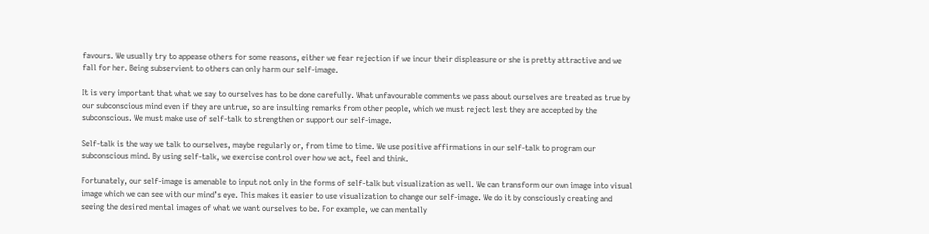favours. We usually try to appease others for some reasons, either we fear rejection if we incur their displeasure or she is pretty attractive and we fall for her. Being subservient to others can only harm our self-image.

It is very important that what we say to ourselves has to be done carefully. What unfavourable comments we pass about ourselves are treated as true by our subconscious mind even if they are untrue, so are insulting remarks from other people, which we must reject lest they are accepted by the subconscious. We must make use of self-talk to strengthen or support our self-image.

Self-talk is the way we talk to ourselves, maybe regularly or, from time to time. We use positive affirmations in our self-talk to program our subconscious mind. By using self-talk, we exercise control over how we act, feel and think.

Fortunately, our self-image is amenable to input not only in the forms of self-talk but visualization as well. We can transform our own image into visual image which we can see with our mind’s eye. This makes it easier to use visualization to change our self-image. We do it by consciously creating and seeing the desired mental images of what we want ourselves to be. For example, we can mentally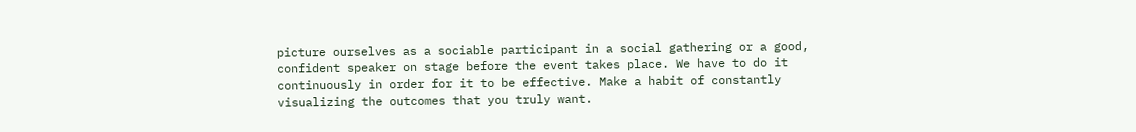picture ourselves as a sociable participant in a social gathering or a good, confident speaker on stage before the event takes place. We have to do it continuously in order for it to be effective. Make a habit of constantly visualizing the outcomes that you truly want.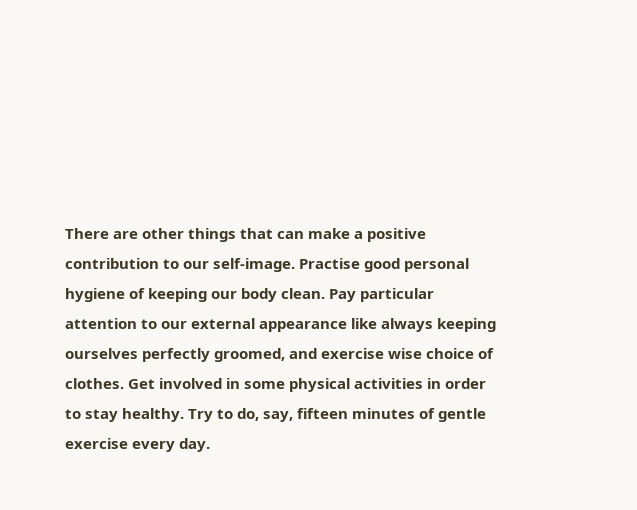There are other things that can make a positive contribution to our self-image. Practise good personal hygiene of keeping our body clean. Pay particular attention to our external appearance like always keeping ourselves perfectly groomed, and exercise wise choice of clothes. Get involved in some physical activities in order to stay healthy. Try to do, say, fifteen minutes of gentle exercise every day.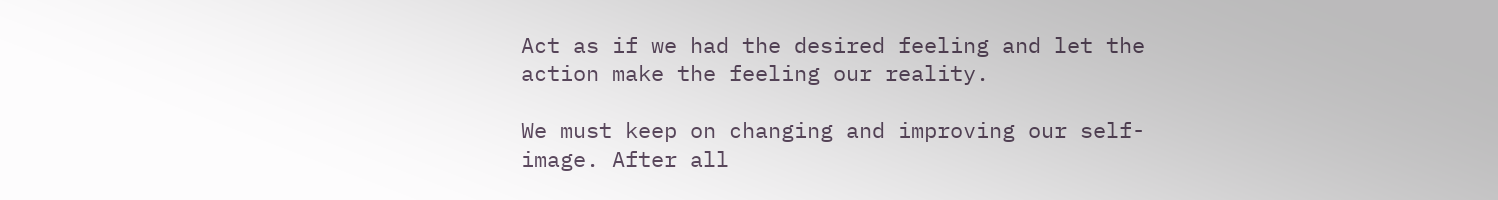Act as if we had the desired feeling and let the action make the feeling our reality.

We must keep on changing and improving our self-image. After all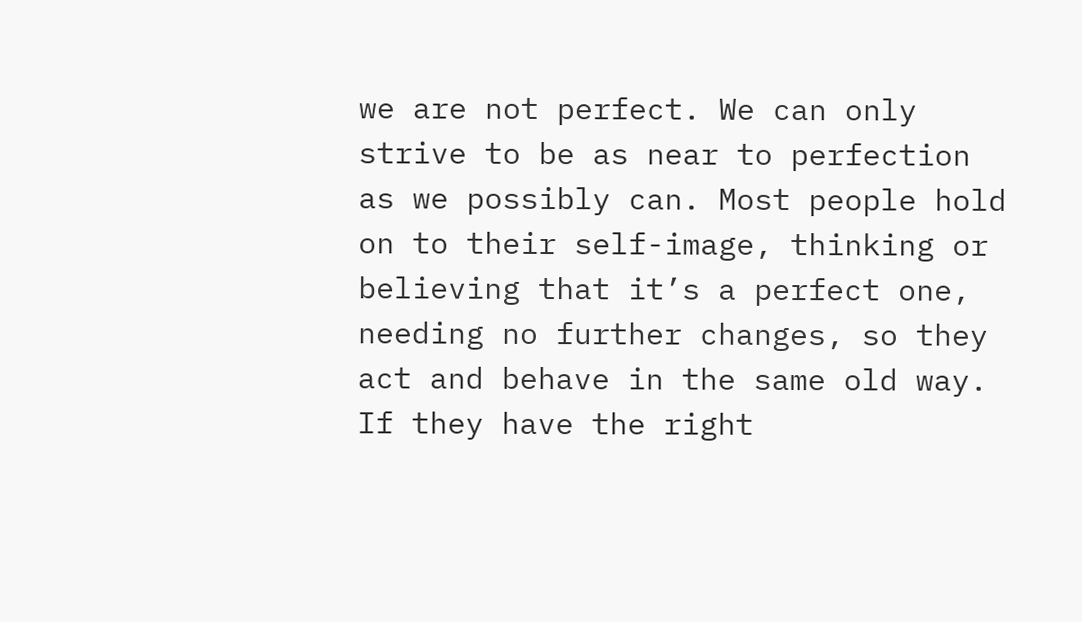we are not perfect. We can only strive to be as near to perfection as we possibly can. Most people hold on to their self-image, thinking or believing that it’s a perfect one, needing no further changes, so they act and behave in the same old way. If they have the right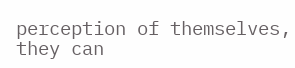perception of themselves, they can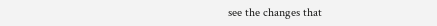see the changes that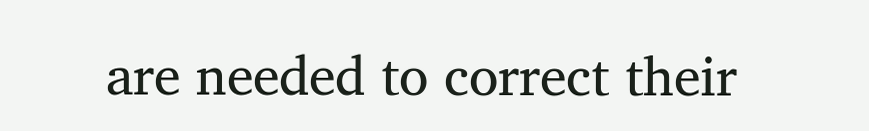are needed to correct their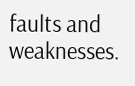faults and weaknesses.